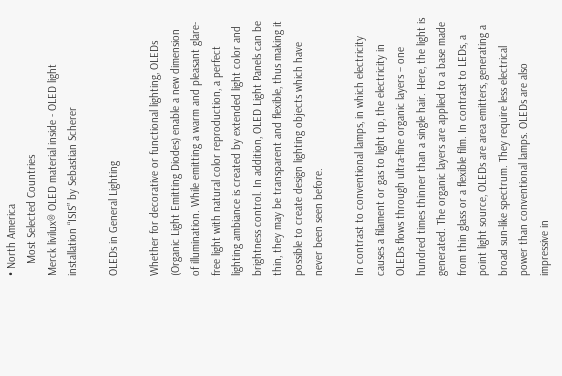• North America
    Most Selected Countries
Merck livilux® OLED material inside - OLED light installation “ISIS” by Sebastian Scherer

OLEDs in General Lighting

Whether for decorative or functional lighting, OLEDs (Organic Light Emitting Diodes) enable a new dimension of illumination. While emitting a warm and pleasant glare-free light with natural color reproduction, a perfect lighting ambiance is created by extended light color and brightness control. In addition, OLED Light Panels can be thin, they may be transparent and flexible, thus making it possible to create design lighting objects which have never been seen before.

In contrast to conventional lamps, in which electricity causes a filament or gas to light up, the electricity in OLEDs flows through ultra-fine organic layers – one hundred times thinner than a single hair. Here, the light is generated. The organic layers are applied to a base made from thin glass or a flexible film. In contrast to LEDs, a point light source, OLEDs are area emitters, generating a broad sun-like spectrum. They require less electrical power than conventional lamps. OLEDs are also impressive in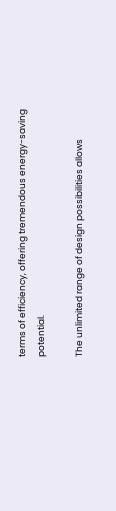terms of efficiency, offering tremendous energy-saving potential.

The unlimited range of design possibilities allows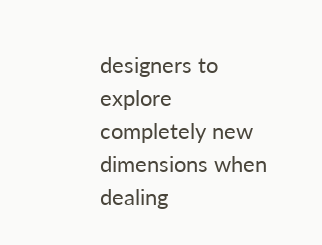designers to explore completely new dimensions when dealing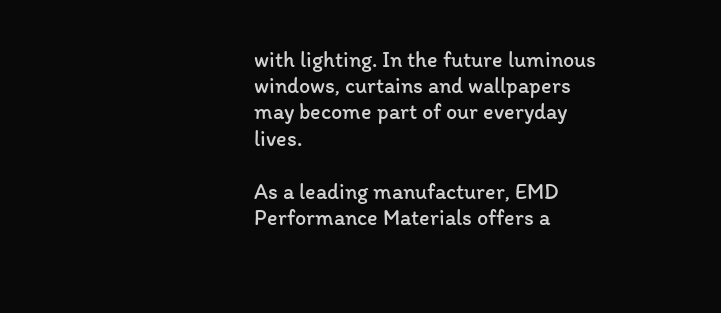with lighting. In the future luminous windows, curtains and wallpapers may become part of our everyday lives.

As a leading manufacturer, EMD Performance Materials offers a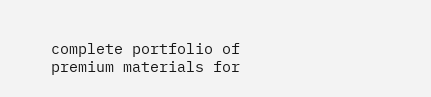complete portfolio of premium materials for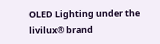OLED Lighting under the livilux® brand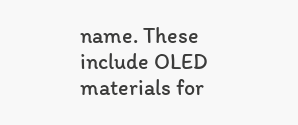name. These include OLED materials for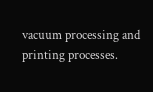vacuum processing and printing processes.